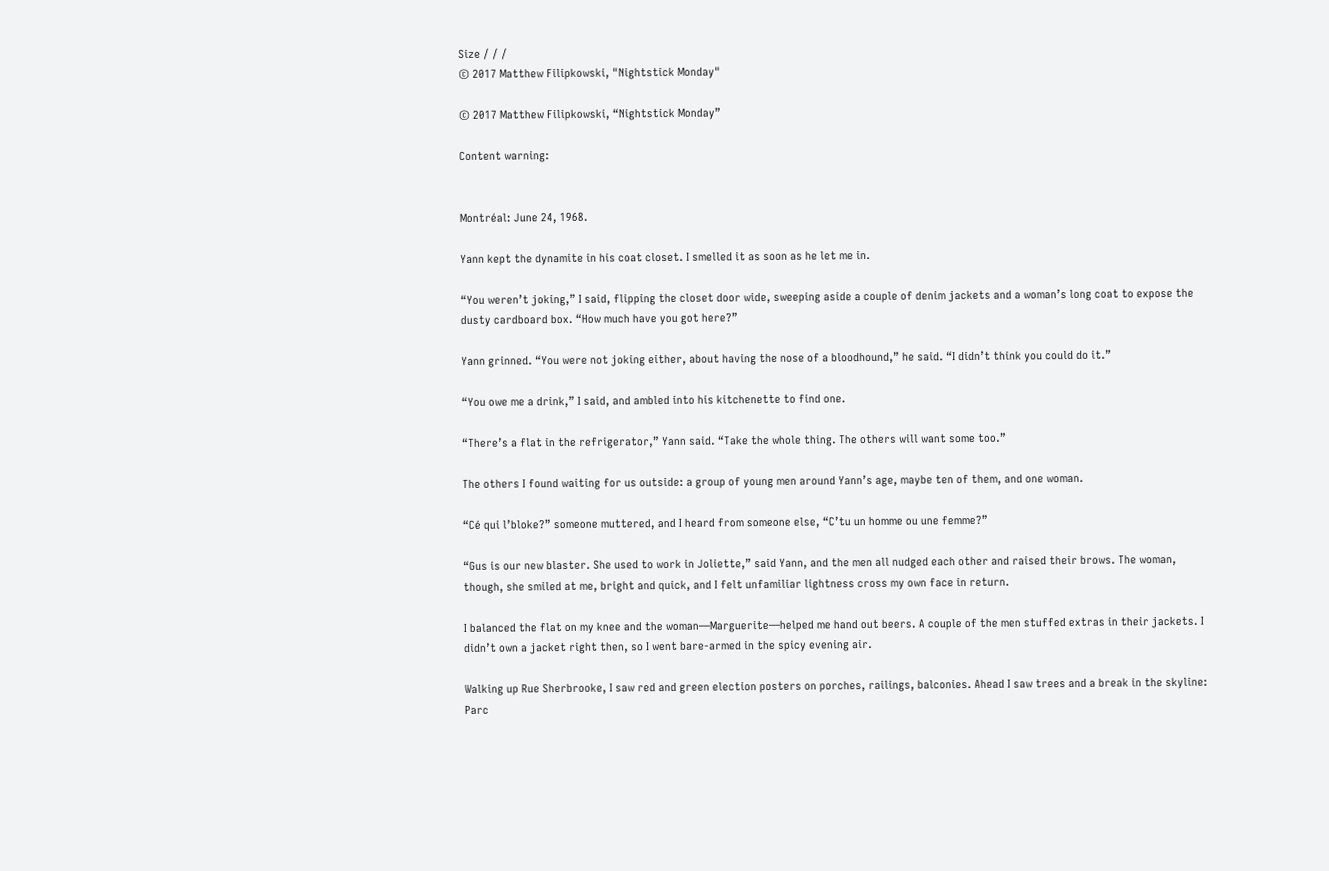Size / / /
© 2017 Matthew Filipkowski, "Nightstick Monday"

© 2017 Matthew Filipkowski, “Nightstick Monday”

Content warning:


Montréal: June 24, 1968.

Yann kept the dynamite in his coat closet. I smelled it as soon as he let me in.

“You weren’t joking,” I said, flipping the closet door wide, sweeping aside a couple of denim jackets and a woman’s long coat to expose the dusty cardboard box. “How much have you got here?”

Yann grinned. “You were not joking either, about having the nose of a bloodhound,” he said. “I didn’t think you could do it.”

“You owe me a drink,” I said, and ambled into his kitchenette to find one.

“There’s a flat in the refrigerator,” Yann said. “Take the whole thing. The others will want some too.”

The others I found waiting for us outside: a group of young men around Yann’s age, maybe ten of them, and one woman.

“Cé qui l’bloke?” someone muttered, and I heard from someone else, “C’tu un homme ou une femme?”

“Gus is our new blaster. She used to work in Joliette,” said Yann, and the men all nudged each other and raised their brows. The woman, though, she smiled at me, bright and quick, and I felt unfamiliar lightness cross my own face in return.

I balanced the flat on my knee and the woman—Marguerite—helped me hand out beers. A couple of the men stuffed extras in their jackets. I didn’t own a jacket right then, so I went bare-armed in the spicy evening air.

Walking up Rue Sherbrooke, I saw red and green election posters on porches, railings, balconies. Ahead I saw trees and a break in the skyline: Parc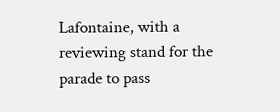Lafontaine, with a reviewing stand for the parade to pass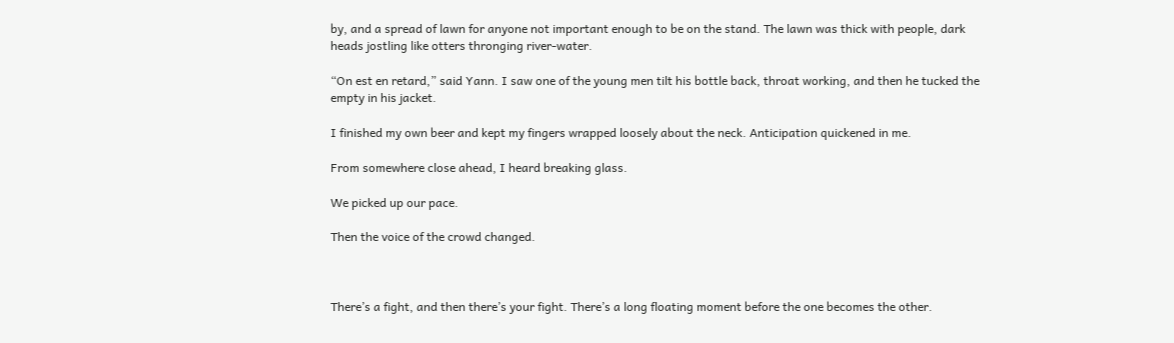by, and a spread of lawn for anyone not important enough to be on the stand. The lawn was thick with people, dark heads jostling like otters thronging river-water.

“On est en retard,” said Yann. I saw one of the young men tilt his bottle back, throat working, and then he tucked the empty in his jacket.

I finished my own beer and kept my fingers wrapped loosely about the neck. Anticipation quickened in me.

From somewhere close ahead, I heard breaking glass.

We picked up our pace.

Then the voice of the crowd changed.



There’s a fight, and then there’s your fight. There’s a long floating moment before the one becomes the other.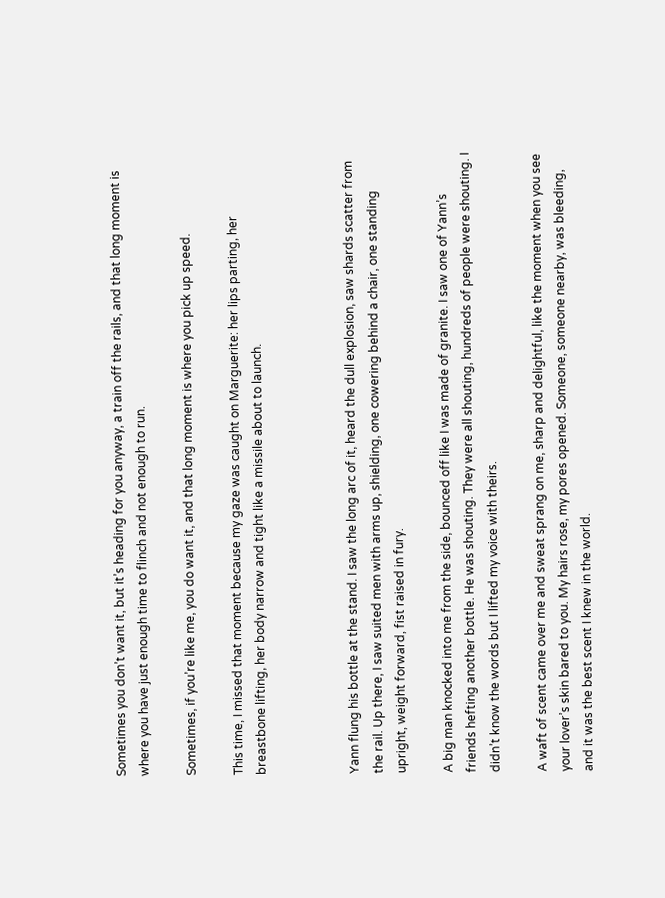Sometimes you don’t want it, but it’s heading for you anyway, a train off the rails, and that long moment is where you have just enough time to flinch and not enough to run.

Sometimes, if you’re like me, you do want it, and that long moment is where you pick up speed.

This time, I missed that moment because my gaze was caught on Marguerite: her lips parting, her breastbone lifting, her body narrow and tight like a missile about to launch.



Yann flung his bottle at the stand. I saw the long arc of it, heard the dull explosion, saw shards scatter from the rail. Up there, I saw suited men with arms up, shielding, one cowering behind a chair, one standing upright, weight forward, fist raised in fury.

A big man knocked into me from the side, bounced off like I was made of granite. I saw one of Yann’s friends hefting another bottle. He was shouting. They were all shouting, hundreds of people were shouting. I didn’t know the words but I lifted my voice with theirs.

A waft of scent came over me and sweat sprang on me, sharp and delightful, like the moment when you see your lover’s skin bared to you. My hairs rose, my pores opened. Someone, someone nearby, was bleeding, and it was the best scent I knew in the world.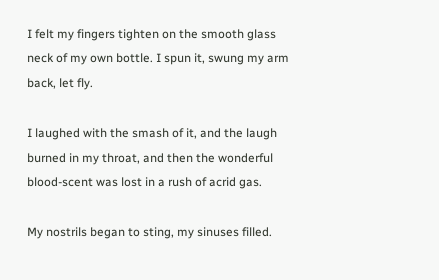I felt my fingers tighten on the smooth glass neck of my own bottle. I spun it, swung my arm back, let fly.

I laughed with the smash of it, and the laugh burned in my throat, and then the wonderful blood-scent was lost in a rush of acrid gas.

My nostrils began to sting, my sinuses filled.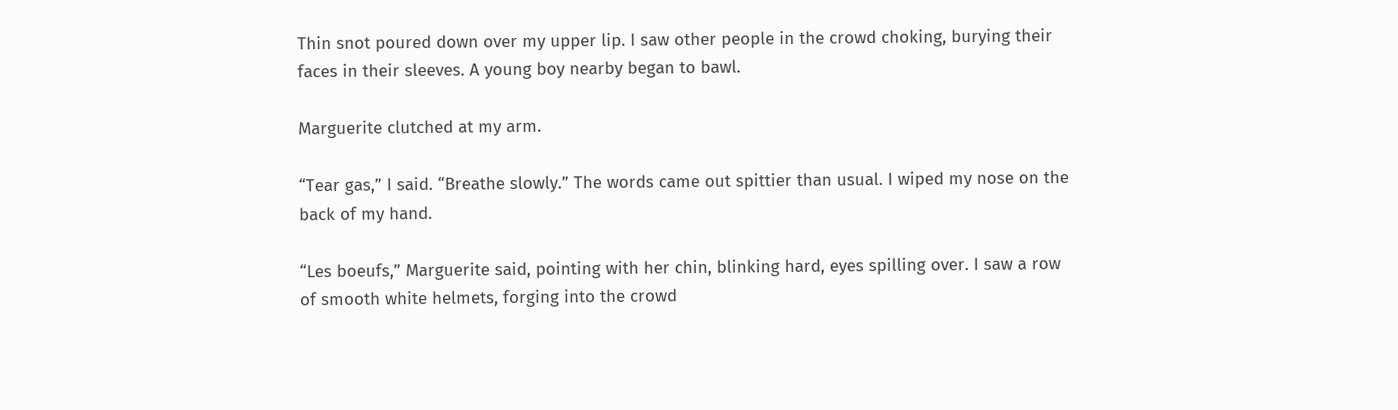Thin snot poured down over my upper lip. I saw other people in the crowd choking, burying their faces in their sleeves. A young boy nearby began to bawl.

Marguerite clutched at my arm.

“Tear gas,” I said. “Breathe slowly.” The words came out spittier than usual. I wiped my nose on the back of my hand.

“Les boeufs,” Marguerite said, pointing with her chin, blinking hard, eyes spilling over. I saw a row of smooth white helmets, forging into the crowd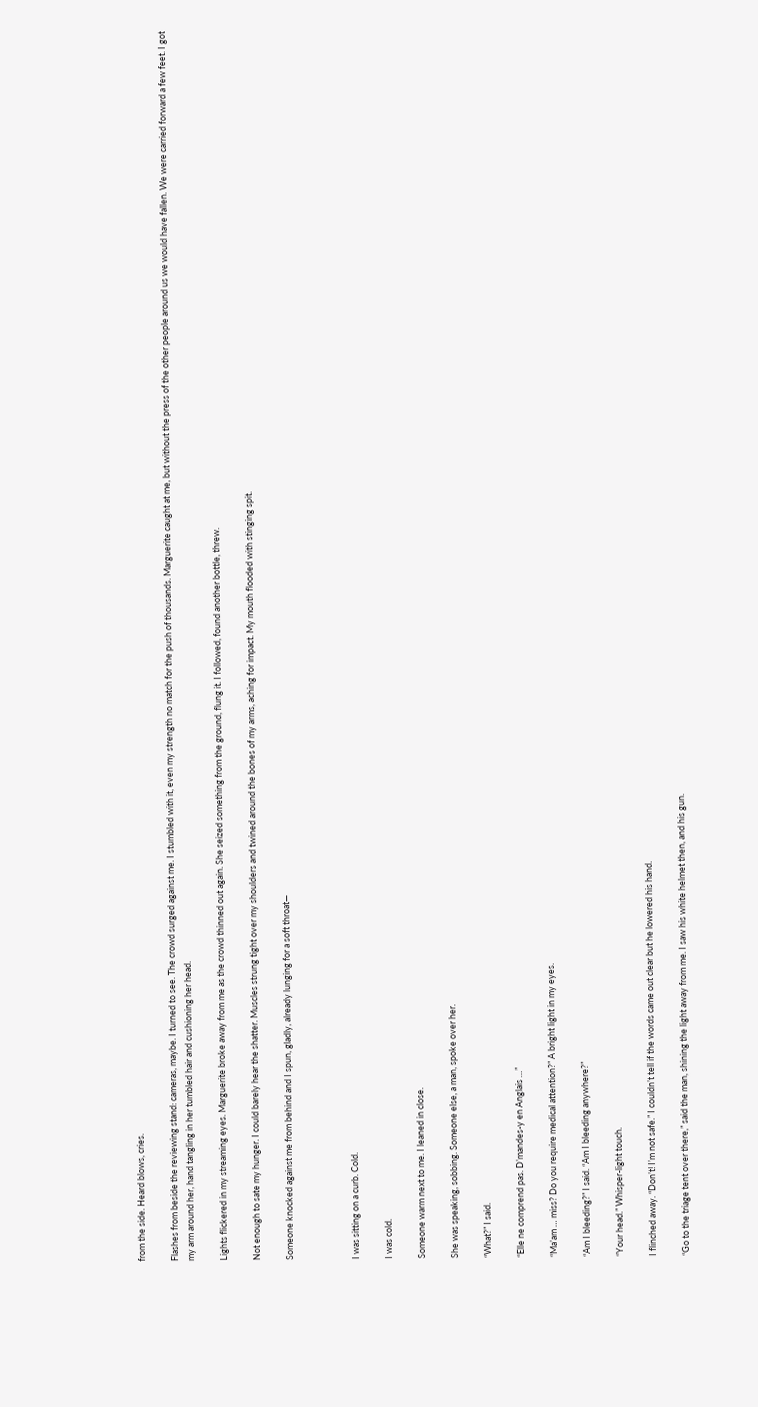from the side. Heard blows, cries.

Flashes from beside the reviewing stand: cameras, maybe. I turned to see. The crowd surged against me. I stumbled with it, even my strength no match for the push of thousands. Marguerite caught at me, but without the press of the other people around us we would have fallen. We were carried forward a few feet. I got my arm around her, hand tangling in her tumbled hair and cushioning her head.

Lights flickered in my streaming eyes. Marguerite broke away from me as the crowd thinned out again. She seized something from the ground, flung it. I followed, found another bottle, threw.

Not enough to sate my hunger. I could barely hear the shatter. Muscles strung tight over my shoulders and twined around the bones of my arms, aching for impact. My mouth flooded with stinging spit.

Someone knocked against me from behind and I spun, gladly, already lunging for a soft throat—



I was sitting on a curb. Cold.

I was cold.

Someone warm next to me. I leaned in close.

She was speaking, sobbing. Someone else, a man, spoke over her.

“What?” I said.

“Elle ne comprend pas. D’mandes-y en Anglais …”

“Ma’am … miss? Do you require medical attention?” A bright light in my eyes.

“Am I bleeding?” I said. “Am I bleeding anywhere?”

“Your head.” Whisper-light touch.

I flinched away. “Don’t! I’m not safe.” I couldn’t tell if the words came out clear but he lowered his hand.

“Go to the triage tent over there,” said the man, shining the light away from me. I saw his white helmet then, and his gun.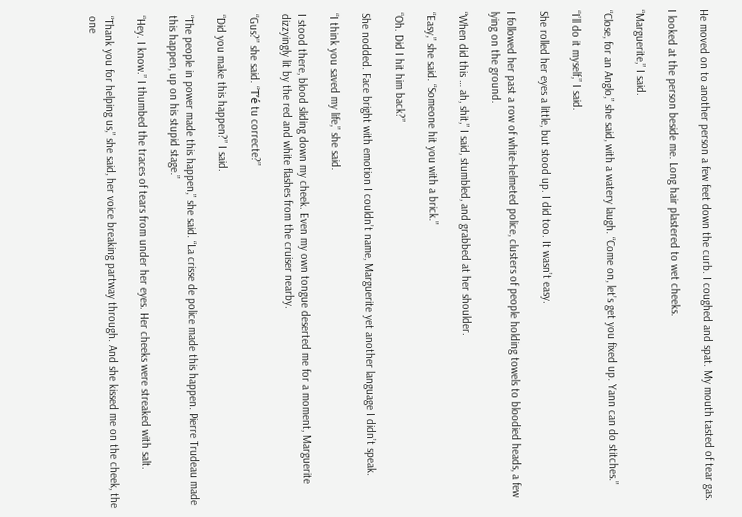He moved on to another person a few feet down the curb. I coughed and spat. My mouth tasted of tear gas.

I looked at the person beside me. Long hair plastered to wet cheeks.

“Marguerite,” I said.

“Close, for an Anglo,” she said, with a watery laugh. “Come on, let’s get you fixed up. Yann can do stitches.”

“I’ll do it myself,” I said.

She rolled her eyes a little, but stood up. I did too. It wasn’t easy.

I followed her past a row of white-helmeted police, clusters of people holding towels to bloodied heads, a few lying on the ground.

“When did this … ah, shit,” I said, stumbled, and grabbed at her shoulder.

“Easy,” she said. “Someone hit you with a brick.”

“Oh. Did I hit him back?”

She nodded. Face bright with emotion I couldn’t name, Marguerite yet another language I didn’t speak.

“I think you saved my life,” she said.

I stood there, blood sliding down my cheek. Even my own tongue deserted me for a moment, Marguerite dizzyingly lit by the red and white flashes from the cruiser nearby.

“Gus?” she said. “T’é tu correcte?”

“Did you make this happen?” I said.

“The people in power made this happen,” she said. “La crisse de police made this happen. Pierre Trudeau made this happen, up on his stupid stage.”

“Hey. I know.” I thumbed the traces of tears from under her eyes. Her cheeks were streaked with salt.

“Thank you for helping us,” she said, her voice breaking partway through. And she kissed me on the cheek, the one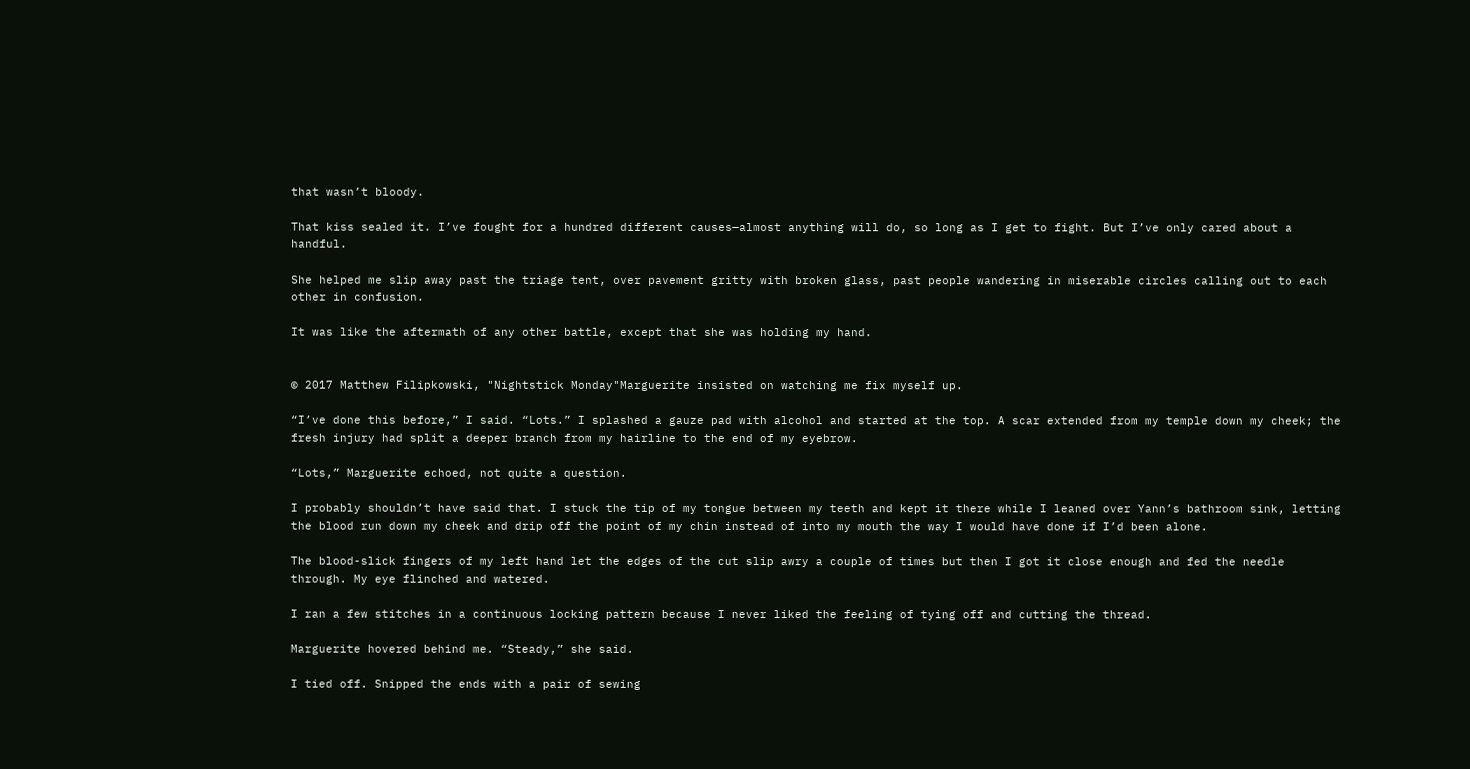that wasn’t bloody.

That kiss sealed it. I’ve fought for a hundred different causes—almost anything will do, so long as I get to fight. But I’ve only cared about a handful.

She helped me slip away past the triage tent, over pavement gritty with broken glass, past people wandering in miserable circles calling out to each other in confusion.

It was like the aftermath of any other battle, except that she was holding my hand.


© 2017 Matthew Filipkowski, "Nightstick Monday"Marguerite insisted on watching me fix myself up.

“I’ve done this before,” I said. “Lots.” I splashed a gauze pad with alcohol and started at the top. A scar extended from my temple down my cheek; the fresh injury had split a deeper branch from my hairline to the end of my eyebrow.

“Lots,” Marguerite echoed, not quite a question.

I probably shouldn’t have said that. I stuck the tip of my tongue between my teeth and kept it there while I leaned over Yann’s bathroom sink, letting the blood run down my cheek and drip off the point of my chin instead of into my mouth the way I would have done if I’d been alone.

The blood-slick fingers of my left hand let the edges of the cut slip awry a couple of times but then I got it close enough and fed the needle through. My eye flinched and watered.

I ran a few stitches in a continuous locking pattern because I never liked the feeling of tying off and cutting the thread.

Marguerite hovered behind me. “Steady,” she said.

I tied off. Snipped the ends with a pair of sewing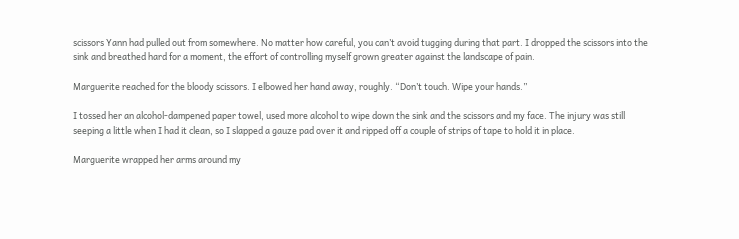scissors Yann had pulled out from somewhere. No matter how careful, you can’t avoid tugging during that part. I dropped the scissors into the sink and breathed hard for a moment, the effort of controlling myself grown greater against the landscape of pain.

Marguerite reached for the bloody scissors. I elbowed her hand away, roughly. “Don’t touch. Wipe your hands.”

I tossed her an alcohol-dampened paper towel, used more alcohol to wipe down the sink and the scissors and my face. The injury was still seeping a little when I had it clean, so I slapped a gauze pad over it and ripped off a couple of strips of tape to hold it in place.

Marguerite wrapped her arms around my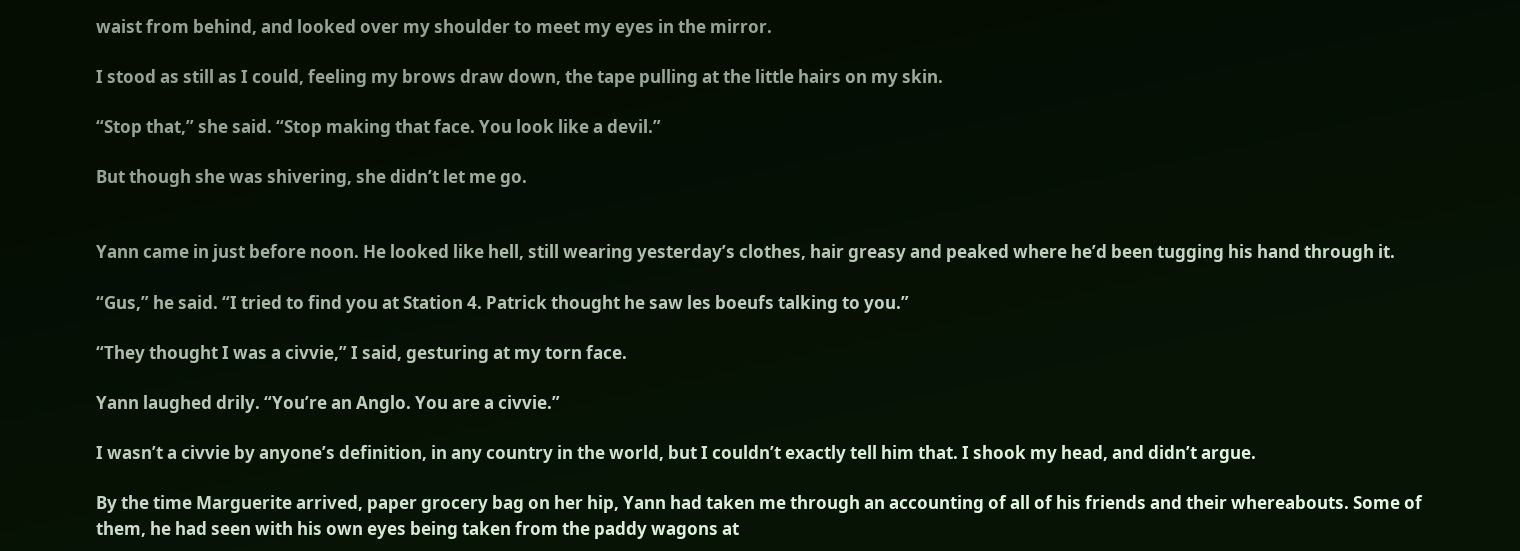waist from behind, and looked over my shoulder to meet my eyes in the mirror.

I stood as still as I could, feeling my brows draw down, the tape pulling at the little hairs on my skin.

“Stop that,” she said. “Stop making that face. You look like a devil.”

But though she was shivering, she didn’t let me go.


Yann came in just before noon. He looked like hell, still wearing yesterday’s clothes, hair greasy and peaked where he’d been tugging his hand through it.

“Gus,” he said. “I tried to find you at Station 4. Patrick thought he saw les boeufs talking to you.”

“They thought I was a civvie,” I said, gesturing at my torn face.

Yann laughed drily. “You’re an Anglo. You are a civvie.”

I wasn’t a civvie by anyone’s definition, in any country in the world, but I couldn’t exactly tell him that. I shook my head, and didn’t argue.

By the time Marguerite arrived, paper grocery bag on her hip, Yann had taken me through an accounting of all of his friends and their whereabouts. Some of them, he had seen with his own eyes being taken from the paddy wagons at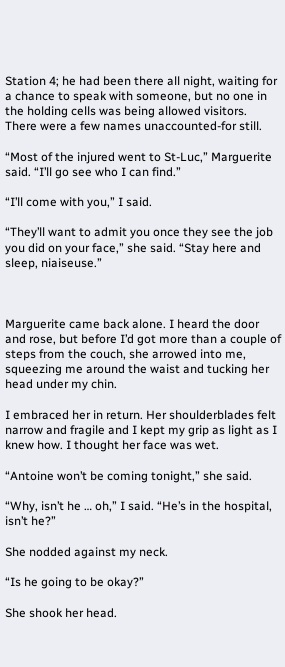Station 4; he had been there all night, waiting for a chance to speak with someone, but no one in the holding cells was being allowed visitors. There were a few names unaccounted-for still.

“Most of the injured went to St-Luc,” Marguerite said. “I’ll go see who I can find.”

“I’ll come with you,” I said.

“They’ll want to admit you once they see the job you did on your face,” she said. “Stay here and sleep, niaiseuse.”



Marguerite came back alone. I heard the door and rose, but before I’d got more than a couple of steps from the couch, she arrowed into me, squeezing me around the waist and tucking her head under my chin.

I embraced her in return. Her shoulderblades felt narrow and fragile and I kept my grip as light as I knew how. I thought her face was wet.

“Antoine won’t be coming tonight,” she said.

“Why, isn’t he … oh,” I said. “He’s in the hospital, isn’t he?”

She nodded against my neck.

“Is he going to be okay?”

She shook her head.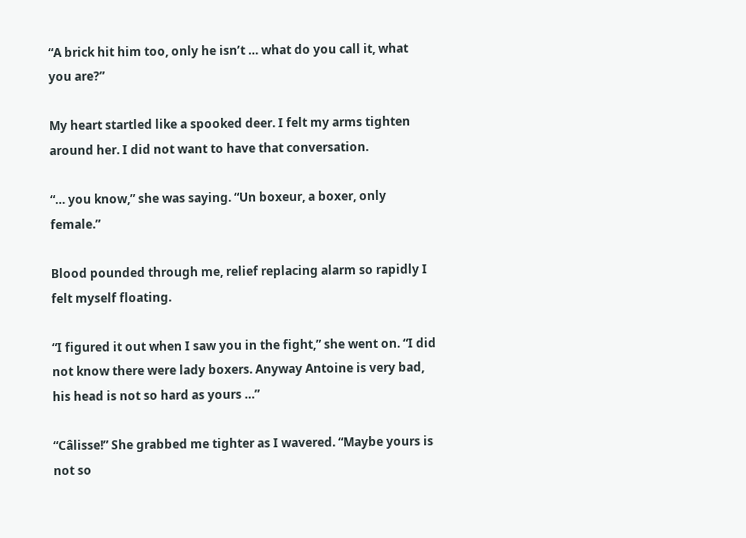“A brick hit him too, only he isn’t … what do you call it, what you are?”

My heart startled like a spooked deer. I felt my arms tighten around her. I did not want to have that conversation.

“… you know,” she was saying. “Un boxeur, a boxer, only female.”

Blood pounded through me, relief replacing alarm so rapidly I felt myself floating.

“I figured it out when I saw you in the fight,” she went on. “I did not know there were lady boxers. Anyway Antoine is very bad, his head is not so hard as yours …”

“Câlisse!” She grabbed me tighter as I wavered. “Maybe yours is not so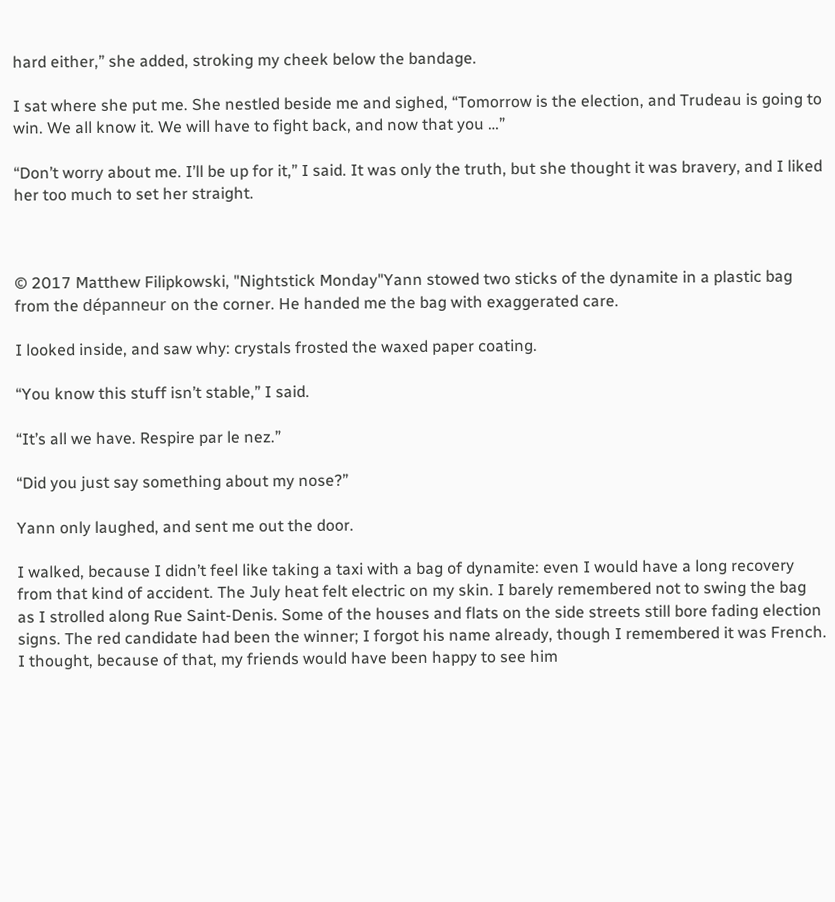hard either,” she added, stroking my cheek below the bandage.

I sat where she put me. She nestled beside me and sighed, “Tomorrow is the election, and Trudeau is going to win. We all know it. We will have to fight back, and now that you …”

“Don’t worry about me. I’ll be up for it,” I said. It was only the truth, but she thought it was bravery, and I liked her too much to set her straight.



© 2017 Matthew Filipkowski, "Nightstick Monday"Yann stowed two sticks of the dynamite in a plastic bag from the dépanneur on the corner. He handed me the bag with exaggerated care.

I looked inside, and saw why: crystals frosted the waxed paper coating.

“You know this stuff isn’t stable,” I said.

“It’s all we have. Respire par le nez.”

“Did you just say something about my nose?”

Yann only laughed, and sent me out the door.

I walked, because I didn’t feel like taking a taxi with a bag of dynamite: even I would have a long recovery from that kind of accident. The July heat felt electric on my skin. I barely remembered not to swing the bag as I strolled along Rue Saint-Denis. Some of the houses and flats on the side streets still bore fading election signs. The red candidate had been the winner; I forgot his name already, though I remembered it was French. I thought, because of that, my friends would have been happy to see him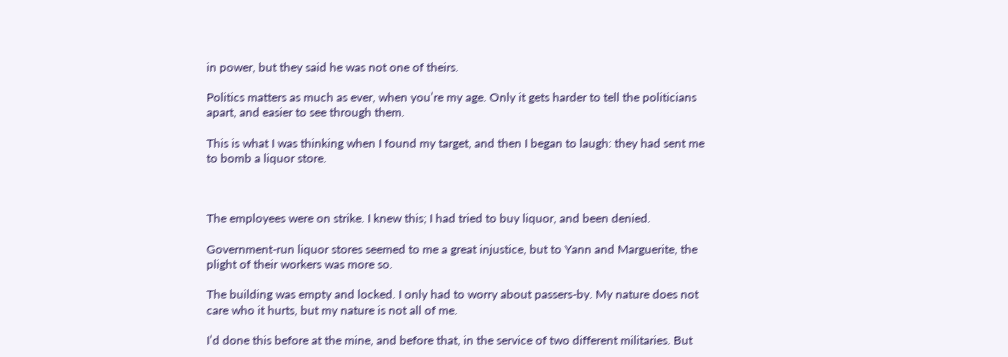in power, but they said he was not one of theirs.

Politics matters as much as ever, when you’re my age. Only it gets harder to tell the politicians apart, and easier to see through them.

This is what I was thinking when I found my target, and then I began to laugh: they had sent me to bomb a liquor store.



The employees were on strike. I knew this; I had tried to buy liquor, and been denied.

Government-run liquor stores seemed to me a great injustice, but to Yann and Marguerite, the plight of their workers was more so.

The building was empty and locked. I only had to worry about passers-by. My nature does not care who it hurts, but my nature is not all of me.

I’d done this before at the mine, and before that, in the service of two different militaries. But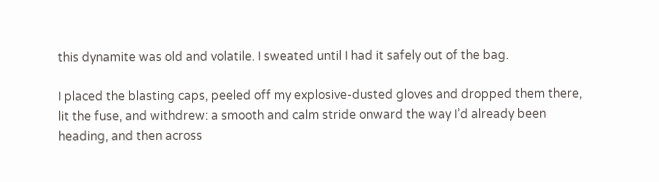this dynamite was old and volatile. I sweated until I had it safely out of the bag.

I placed the blasting caps, peeled off my explosive-dusted gloves and dropped them there, lit the fuse, and withdrew: a smooth and calm stride onward the way I’d already been heading, and then across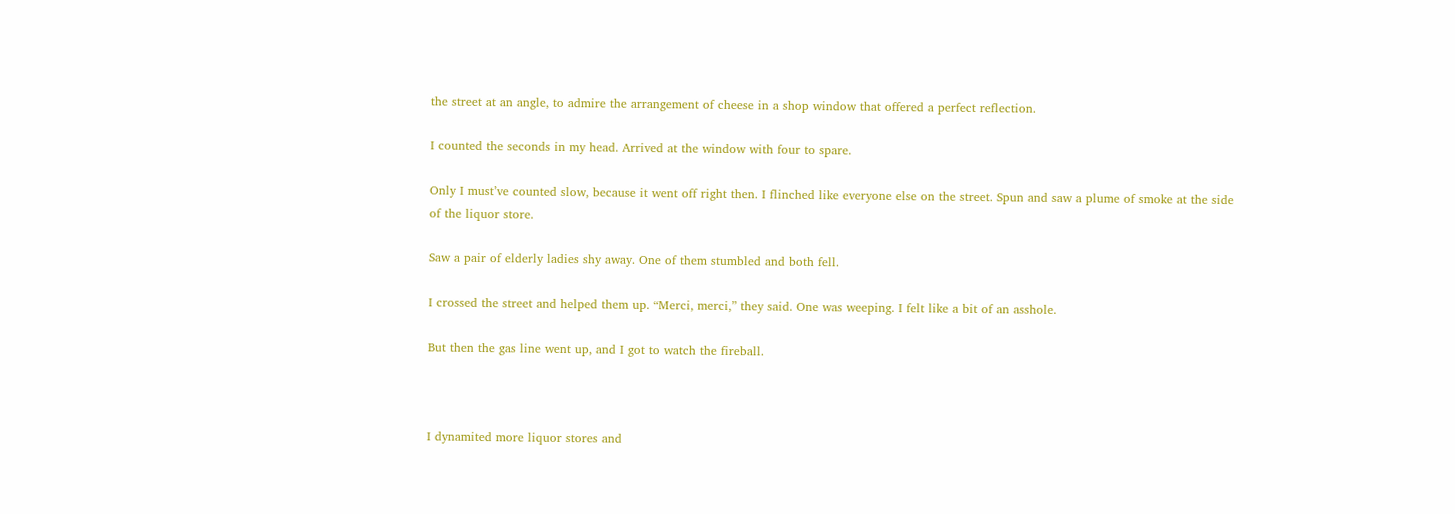the street at an angle, to admire the arrangement of cheese in a shop window that offered a perfect reflection.

I counted the seconds in my head. Arrived at the window with four to spare.

Only I must’ve counted slow, because it went off right then. I flinched like everyone else on the street. Spun and saw a plume of smoke at the side of the liquor store.

Saw a pair of elderly ladies shy away. One of them stumbled and both fell.

I crossed the street and helped them up. “Merci, merci,” they said. One was weeping. I felt like a bit of an asshole.

But then the gas line went up, and I got to watch the fireball.



I dynamited more liquor stores and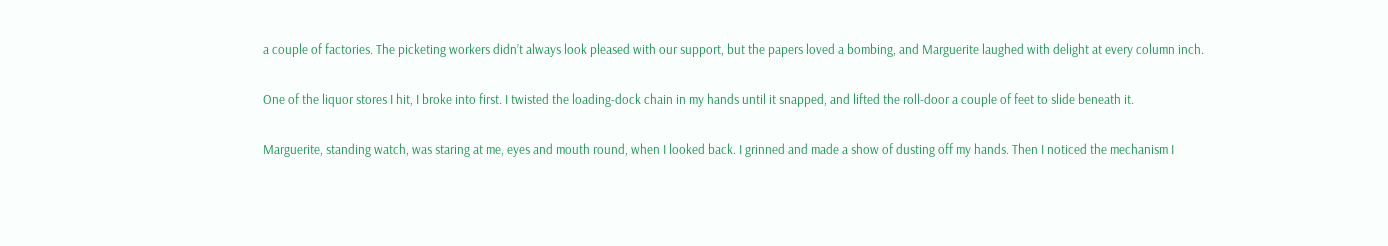a couple of factories. The picketing workers didn’t always look pleased with our support, but the papers loved a bombing, and Marguerite laughed with delight at every column inch.

One of the liquor stores I hit, I broke into first. I twisted the loading-dock chain in my hands until it snapped, and lifted the roll-door a couple of feet to slide beneath it.

Marguerite, standing watch, was staring at me, eyes and mouth round, when I looked back. I grinned and made a show of dusting off my hands. Then I noticed the mechanism I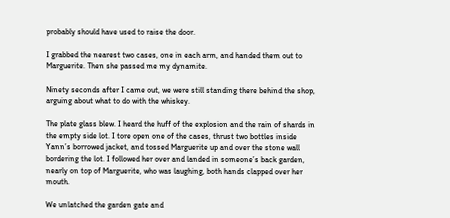probably should have used to raise the door.

I grabbed the nearest two cases, one in each arm, and handed them out to Marguerite. Then she passed me my dynamite.

Ninety seconds after I came out, we were still standing there behind the shop, arguing about what to do with the whiskey.

The plate glass blew. I heard the huff of the explosion and the rain of shards in the empty side lot. I tore open one of the cases, thrust two bottles inside Yann’s borrowed jacket, and tossed Marguerite up and over the stone wall bordering the lot. I followed her over and landed in someone’s back garden, nearly on top of Marguerite, who was laughing, both hands clapped over her mouth.

We unlatched the garden gate and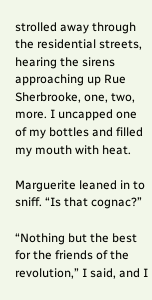strolled away through the residential streets, hearing the sirens approaching up Rue Sherbrooke, one, two, more. I uncapped one of my bottles and filled my mouth with heat.

Marguerite leaned in to sniff. “Is that cognac?”

“Nothing but the best for the friends of the revolution,” I said, and I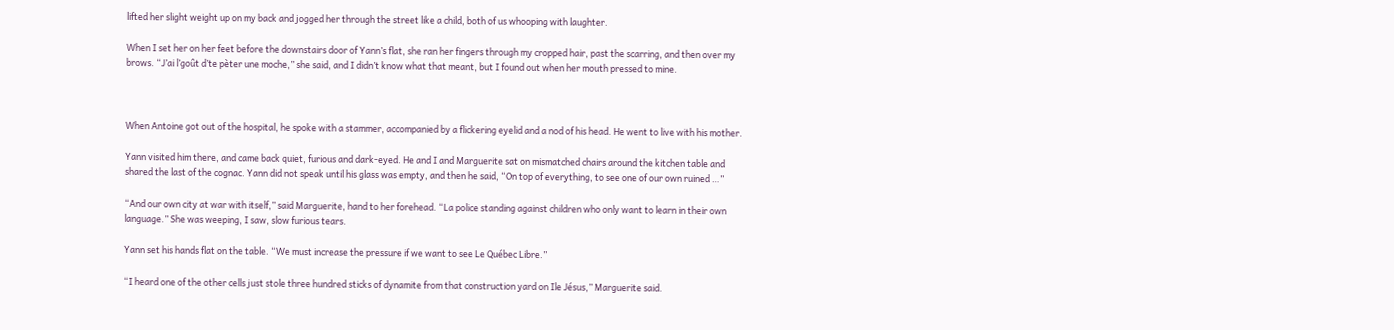lifted her slight weight up on my back and jogged her through the street like a child, both of us whooping with laughter.

When I set her on her feet before the downstairs door of Yann’s flat, she ran her fingers through my cropped hair, past the scarring, and then over my brows. “J’ai l’goût d’te pèter une moche,” she said, and I didn’t know what that meant, but I found out when her mouth pressed to mine.



When Antoine got out of the hospital, he spoke with a stammer, accompanied by a flickering eyelid and a nod of his head. He went to live with his mother.

Yann visited him there, and came back quiet, furious and dark-eyed. He and I and Marguerite sat on mismatched chairs around the kitchen table and shared the last of the cognac. Yann did not speak until his glass was empty, and then he said, “On top of everything, to see one of our own ruined …”

“And our own city at war with itself,” said Marguerite, hand to her forehead. “La police standing against children who only want to learn in their own language.” She was weeping, I saw, slow furious tears.

Yann set his hands flat on the table. “We must increase the pressure if we want to see Le Québec Libre.”

“I heard one of the other cells just stole three hundred sticks of dynamite from that construction yard on Ile Jésus,” Marguerite said.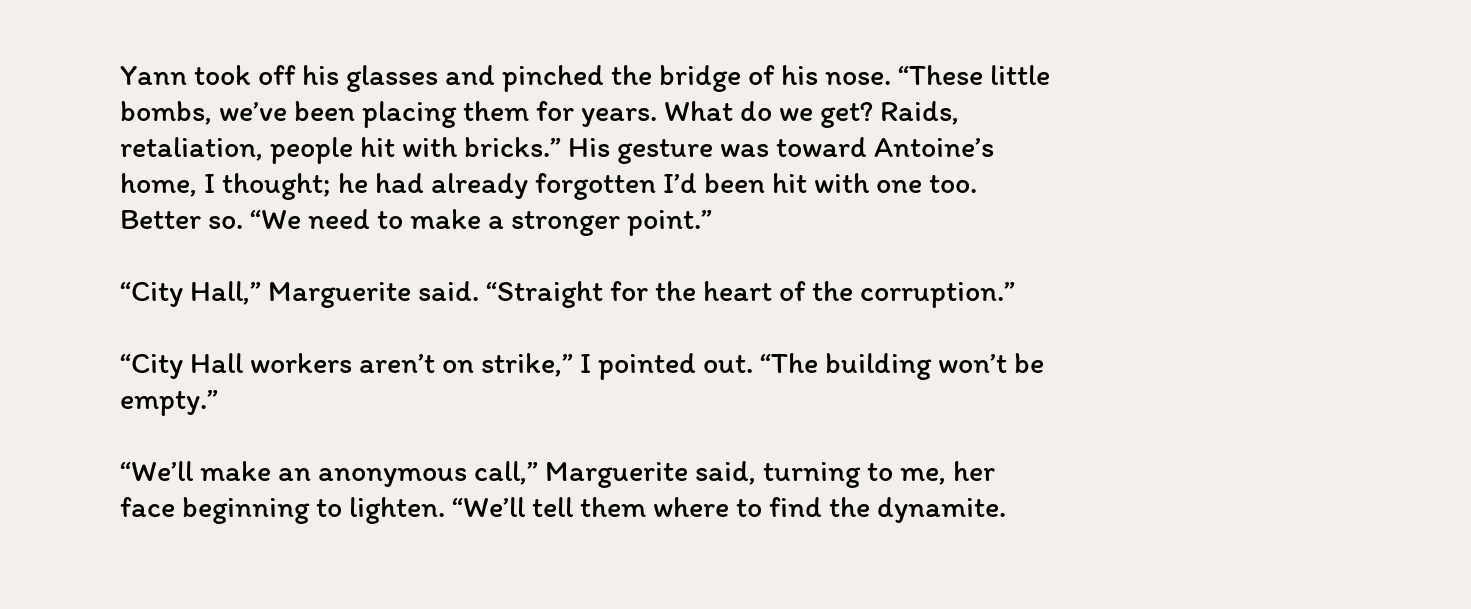Yann took off his glasses and pinched the bridge of his nose. “These little bombs, we’ve been placing them for years. What do we get? Raids, retaliation, people hit with bricks.” His gesture was toward Antoine’s home, I thought; he had already forgotten I’d been hit with one too. Better so. “We need to make a stronger point.”

“City Hall,” Marguerite said. “Straight for the heart of the corruption.”

“City Hall workers aren’t on strike,” I pointed out. “The building won’t be empty.”

“We’ll make an anonymous call,” Marguerite said, turning to me, her face beginning to lighten. “We’ll tell them where to find the dynamite.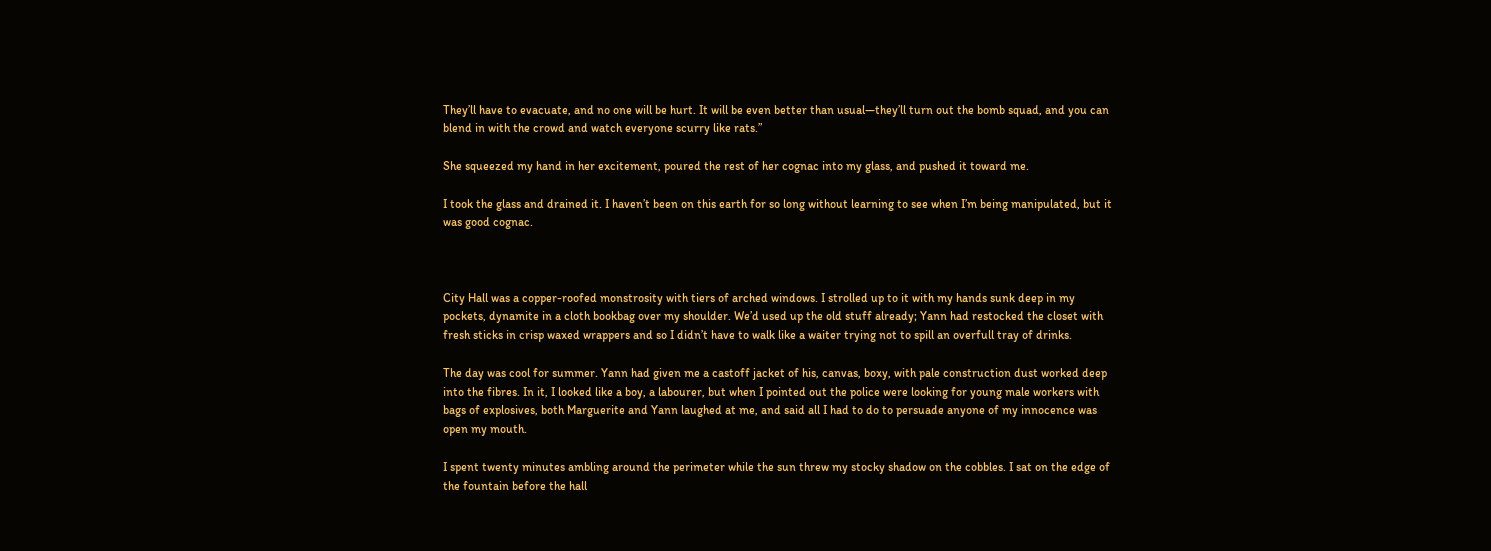They’ll have to evacuate, and no one will be hurt. It will be even better than usual—they’ll turn out the bomb squad, and you can blend in with the crowd and watch everyone scurry like rats.”

She squeezed my hand in her excitement, poured the rest of her cognac into my glass, and pushed it toward me.

I took the glass and drained it. I haven’t been on this earth for so long without learning to see when I’m being manipulated, but it was good cognac.



City Hall was a copper-roofed monstrosity with tiers of arched windows. I strolled up to it with my hands sunk deep in my pockets, dynamite in a cloth bookbag over my shoulder. We’d used up the old stuff already; Yann had restocked the closet with fresh sticks in crisp waxed wrappers and so I didn’t have to walk like a waiter trying not to spill an overfull tray of drinks.

The day was cool for summer. Yann had given me a castoff jacket of his, canvas, boxy, with pale construction dust worked deep into the fibres. In it, I looked like a boy, a labourer, but when I pointed out the police were looking for young male workers with bags of explosives, both Marguerite and Yann laughed at me, and said all I had to do to persuade anyone of my innocence was open my mouth.

I spent twenty minutes ambling around the perimeter while the sun threw my stocky shadow on the cobbles. I sat on the edge of the fountain before the hall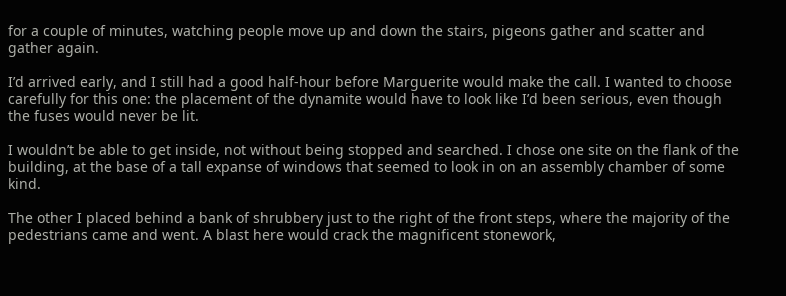for a couple of minutes, watching people move up and down the stairs, pigeons gather and scatter and gather again.

I’d arrived early, and I still had a good half-hour before Marguerite would make the call. I wanted to choose carefully for this one: the placement of the dynamite would have to look like I’d been serious, even though the fuses would never be lit.

I wouldn’t be able to get inside, not without being stopped and searched. I chose one site on the flank of the building, at the base of a tall expanse of windows that seemed to look in on an assembly chamber of some kind.

The other I placed behind a bank of shrubbery just to the right of the front steps, where the majority of the pedestrians came and went. A blast here would crack the magnificent stonework,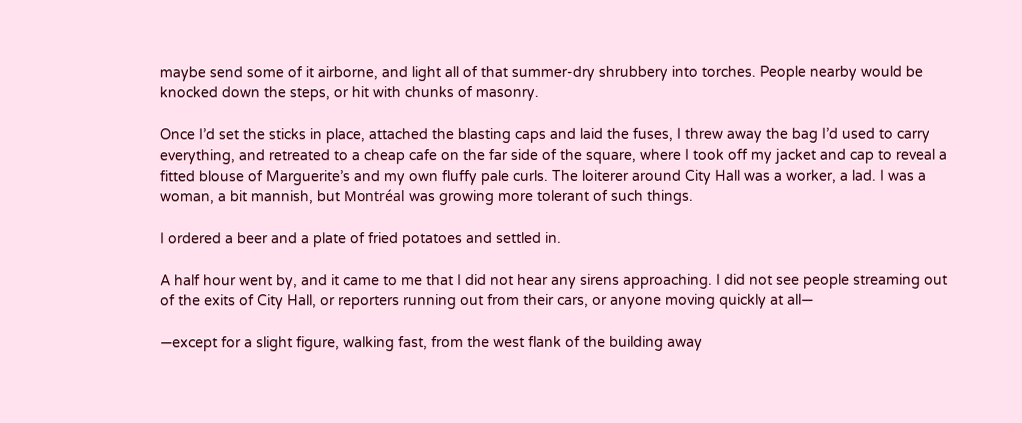maybe send some of it airborne, and light all of that summer-dry shrubbery into torches. People nearby would be knocked down the steps, or hit with chunks of masonry.

Once I’d set the sticks in place, attached the blasting caps and laid the fuses, I threw away the bag I’d used to carry everything, and retreated to a cheap cafe on the far side of the square, where I took off my jacket and cap to reveal a fitted blouse of Marguerite’s and my own fluffy pale curls. The loiterer around City Hall was a worker, a lad. I was a woman, a bit mannish, but Montréal was growing more tolerant of such things.

I ordered a beer and a plate of fried potatoes and settled in.

A half hour went by, and it came to me that I did not hear any sirens approaching. I did not see people streaming out of the exits of City Hall, or reporters running out from their cars, or anyone moving quickly at all—

—except for a slight figure, walking fast, from the west flank of the building away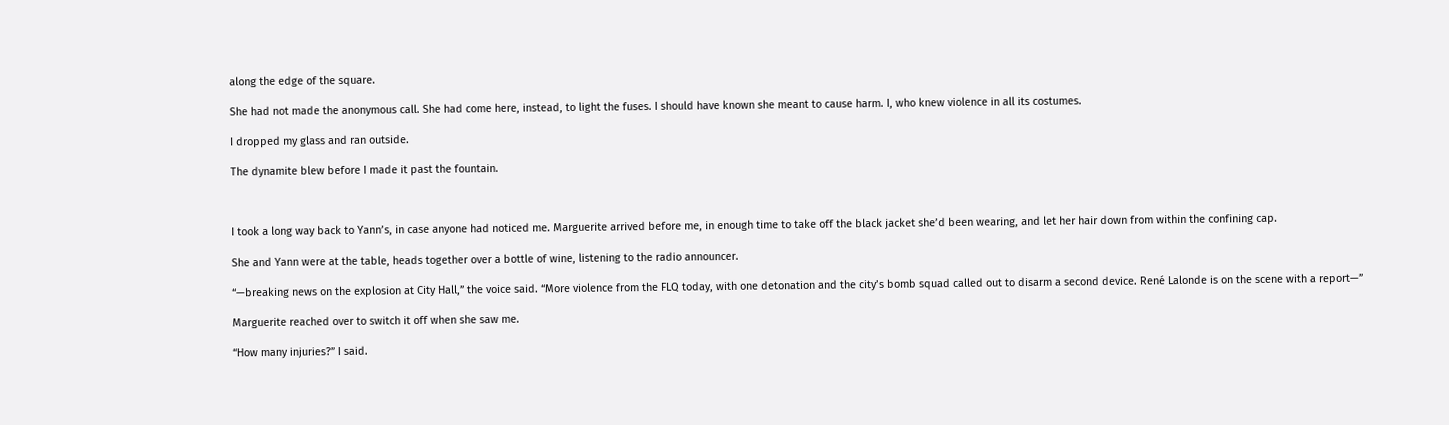along the edge of the square.

She had not made the anonymous call. She had come here, instead, to light the fuses. I should have known she meant to cause harm. I, who knew violence in all its costumes.

I dropped my glass and ran outside.

The dynamite blew before I made it past the fountain.



I took a long way back to Yann’s, in case anyone had noticed me. Marguerite arrived before me, in enough time to take off the black jacket she’d been wearing, and let her hair down from within the confining cap.

She and Yann were at the table, heads together over a bottle of wine, listening to the radio announcer.

“—breaking news on the explosion at City Hall,” the voice said. “More violence from the FLQ today, with one detonation and the city’s bomb squad called out to disarm a second device. René Lalonde is on the scene with a report—”

Marguerite reached over to switch it off when she saw me.

“How many injuries?” I said.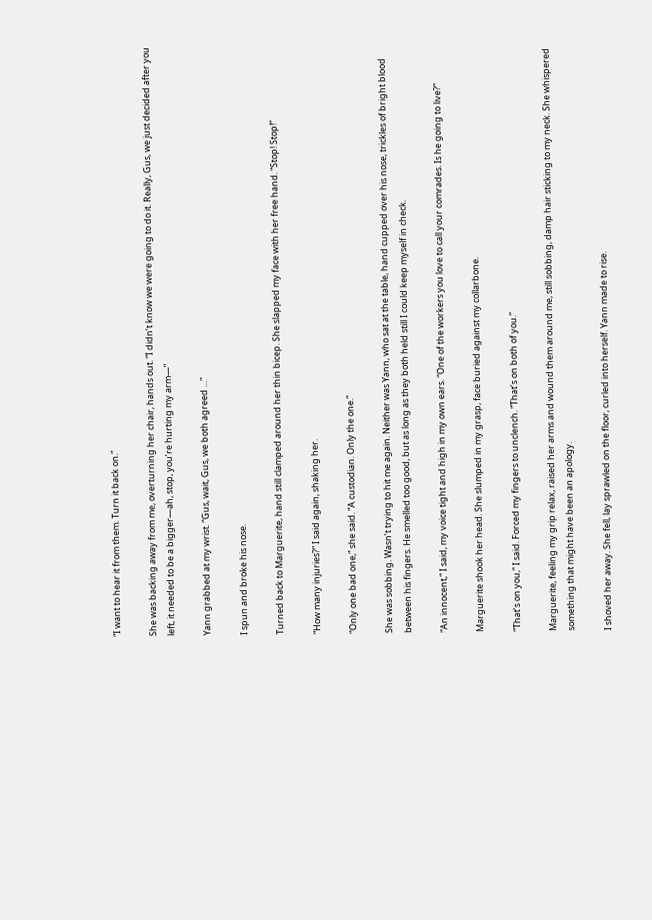“I want to hear it from them. Turn it back on.”

She was backing away from me, overturning her chair, hands out. “I didn’t know we were going to do it. Really, Gus, we just decided after you left, it needed to be a bigger—ah, stop, you’re hurting my arm—”

Yann grabbed at my wrist. “Gus, wait, Gus, we both agreed …”

I spun and broke his nose.

Turned back to Marguerite, hand still clamped around her thin bicep. She slapped my face with her free hand. “Stop! Stop!”

“How many injuries?” I said again, shaking her.

“Only one bad one,” she said. “A custodian. Only the one.”

She was sobbing. Wasn’t trying to hit me again. Neither was Yann, who sat at the table, hand cupped over his nose, trickles of bright blood between his fingers. He smelled too good, but as long as they both held still I could keep myself in check.

“An innocent,” I said, my voice tight and high in my own ears. “One of the workers you love to call your comrades. Is he going to live?”

Marguerite shook her head. She slumped in my grasp, face buried against my collarbone.

“That’s on you,” I said. Forced my fingers to unclench. “That’s on both of you.”

Marguerite, feeling my grip relax, raised her arms and wound them around me, still sobbing, damp hair sticking to my neck. She whispered something that might have been an apology.

I shoved her away. She fell, lay sprawled on the floor, curled into herself. Yann made to rise.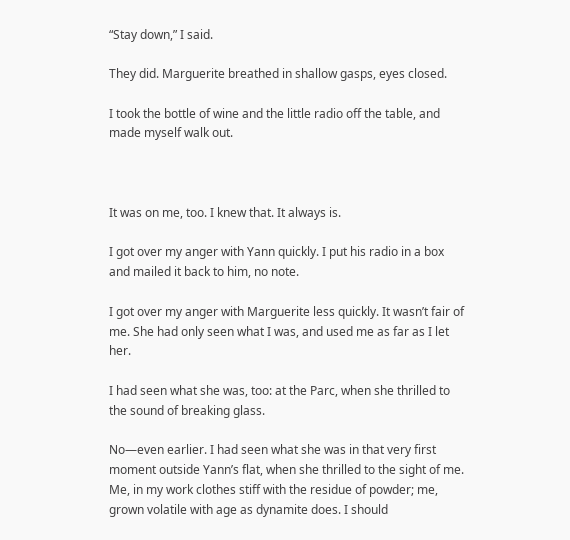“Stay down,” I said.

They did. Marguerite breathed in shallow gasps, eyes closed.

I took the bottle of wine and the little radio off the table, and made myself walk out.



It was on me, too. I knew that. It always is.

I got over my anger with Yann quickly. I put his radio in a box and mailed it back to him, no note.

I got over my anger with Marguerite less quickly. It wasn’t fair of me. She had only seen what I was, and used me as far as I let her.

I had seen what she was, too: at the Parc, when she thrilled to the sound of breaking glass.

No—even earlier. I had seen what she was in that very first moment outside Yann’s flat, when she thrilled to the sight of me. Me, in my work clothes stiff with the residue of powder; me, grown volatile with age as dynamite does. I should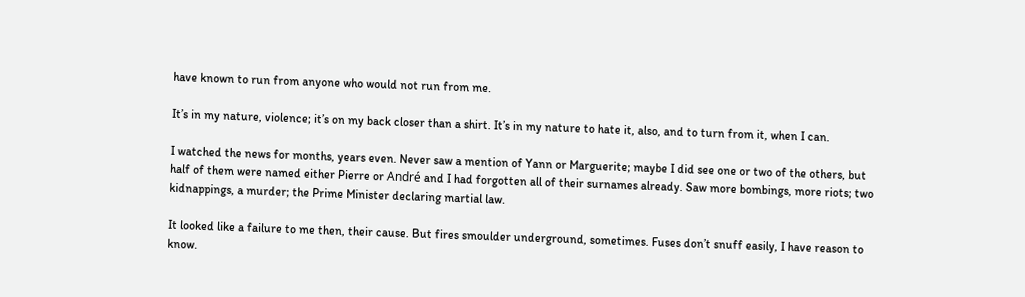have known to run from anyone who would not run from me.

It’s in my nature, violence; it’s on my back closer than a shirt. It’s in my nature to hate it, also, and to turn from it, when I can.

I watched the news for months, years even. Never saw a mention of Yann or Marguerite; maybe I did see one or two of the others, but half of them were named either Pierre or André and I had forgotten all of their surnames already. Saw more bombings, more riots; two kidnappings, a murder; the Prime Minister declaring martial law.

It looked like a failure to me then, their cause. But fires smoulder underground, sometimes. Fuses don’t snuff easily, I have reason to know.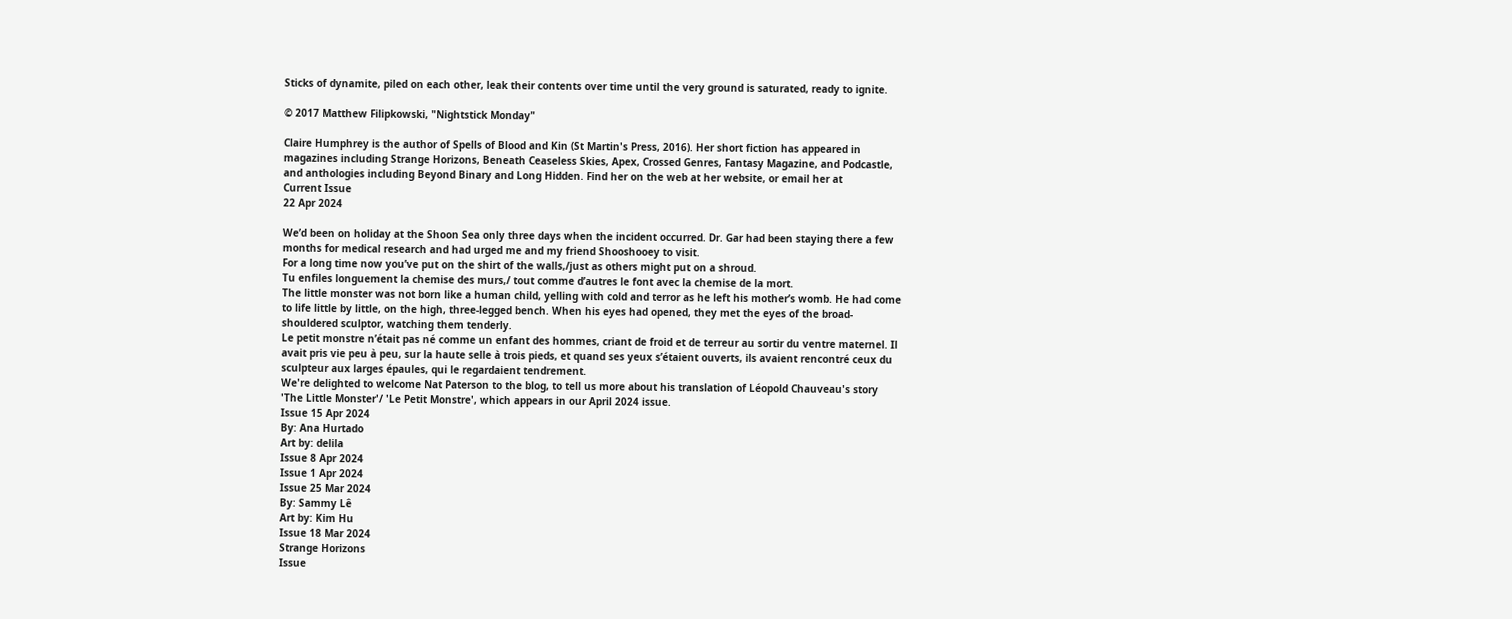Sticks of dynamite, piled on each other, leak their contents over time until the very ground is saturated, ready to ignite.

© 2017 Matthew Filipkowski, "Nightstick Monday"

Claire Humphrey is the author of Spells of Blood and Kin (St Martin's Press, 2016). Her short fiction has appeared in magazines including Strange Horizons, Beneath Ceaseless Skies, Apex, Crossed Genres, Fantasy Magazine, and Podcastle, and anthologies including Beyond Binary and Long Hidden. Find her on the web at her website, or email her at
Current Issue
22 Apr 2024

We’d been on holiday at the Shoon Sea only three days when the incident occurred. Dr. Gar had been staying there a few months for medical research and had urged me and my friend Shooshooey to visit.
For a long time now you’ve put on the shirt of the walls,/just as others might put on a shroud.
Tu enfiles longuement la chemise des murs,/ tout comme d’autres le font avec la chemise de la mort.
The little monster was not born like a human child, yelling with cold and terror as he left his mother’s womb. He had come to life little by little, on the high, three-legged bench. When his eyes had opened, they met the eyes of the broad-shouldered sculptor, watching them tenderly.
Le petit monstre n’était pas né comme un enfant des hommes, criant de froid et de terreur au sortir du ventre maternel. Il avait pris vie peu à peu, sur la haute selle à trois pieds, et quand ses yeux s’étaient ouverts, ils avaient rencontré ceux du sculpteur aux larges épaules, qui le regardaient tendrement.
We're delighted to welcome Nat Paterson to the blog, to tell us more about his translation of Léopold Chauveau's story 'The Little Monster'/ 'Le Petit Monstre', which appears in our April 2024 issue.
Issue 15 Apr 2024
By: Ana Hurtado
Art by: delila
Issue 8 Apr 2024
Issue 1 Apr 2024
Issue 25 Mar 2024
By: Sammy Lê
Art by: Kim Hu
Issue 18 Mar 2024
Strange Horizons
Issue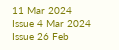11 Mar 2024
Issue 4 Mar 2024
Issue 26 Feb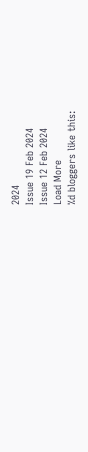2024
Issue 19 Feb 2024
Issue 12 Feb 2024
Load More
%d bloggers like this: